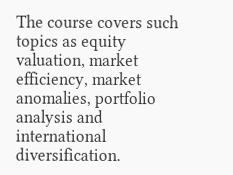The course covers such topics as equity valuation, market efficiency, market anomalies, portfolio analysis and international diversification.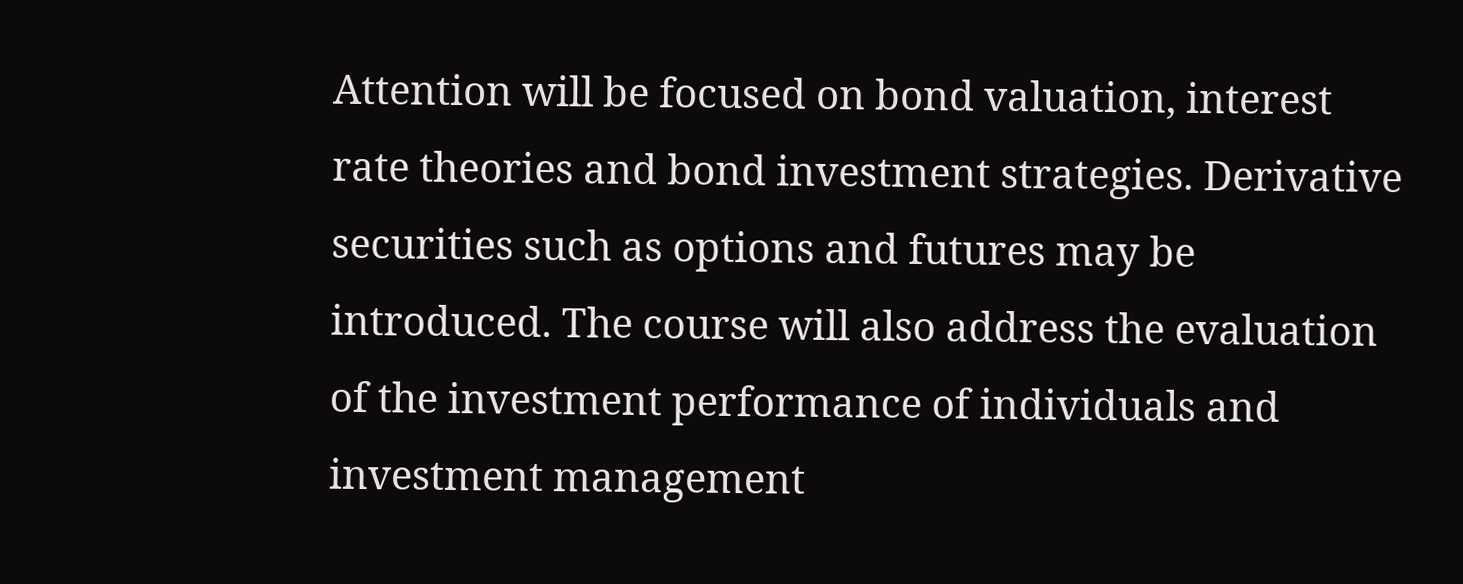Attention will be focused on bond valuation, interest rate theories and bond investment strategies. Derivative securities such as options and futures may be introduced. The course will also address the evaluation of the investment performance of individuals and investment management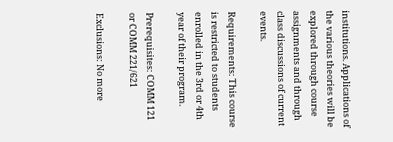institutions. Applications of the various theories will be explored through course assignments and through class discussions of current events.

Requirements: This course is restricted to students enrolled in the 3rd or 4th year of their program.

Prerequisites: COMM 121 or COMM 221/621

Exclusions: No more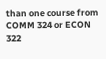than one course from COMM 324 or ECON 322